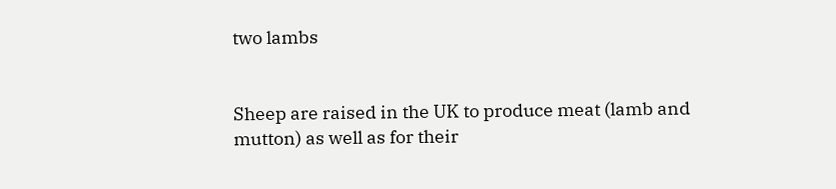two lambs


Sheep are raised in the UK to produce meat (lamb and mutton) as well as for their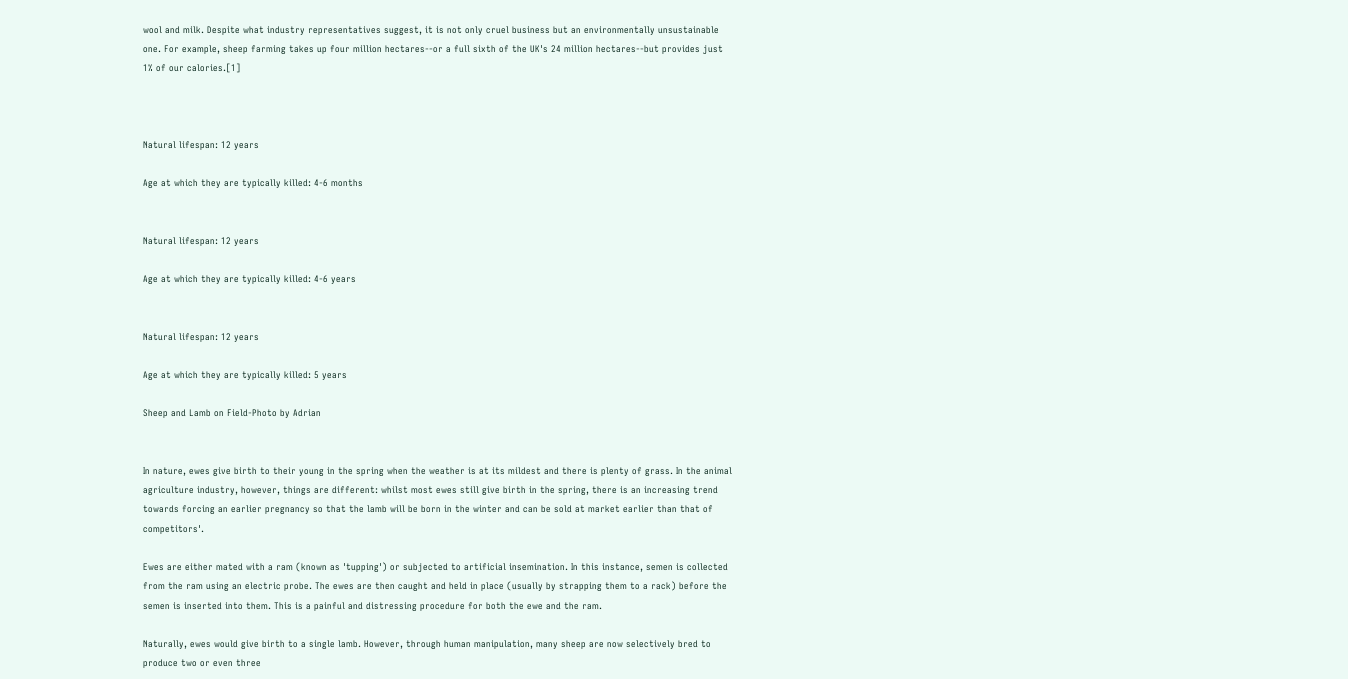wool and milk. Despite what industry representatives suggest, it is not only cruel business but an environmentally unsustainable one. For example, sheep farming takes up four million hectares--or a full sixth of the UK's 24 million hectares--but provides just 1% of our calories.[1]



Natural lifespan: 12 years

Age at which they are typically killed: 4-6 months


Natural lifespan: 12 years

Age at which they are typically killed: 4-6 years


Natural lifespan: 12 years

Age at which they are typically killed: 5 years

Sheep and Lamb on Field-Photo by Adrian


In nature, ewes give birth to their young in the spring when the weather is at its mildest and there is plenty of grass. In the animal agriculture industry, however, things are different: whilst most ewes still give birth in the spring, there is an increasing trend towards forcing an earlier pregnancy so that the lamb will be born in the winter and can be sold at market earlier than that of competitors'.

Ewes are either mated with a ram (known as 'tupping') or subjected to artificial insemination. In this instance, semen is collected from the ram using an electric probe. The ewes are then caught and held in place (usually by strapping them to a rack) before the semen is inserted into them. This is a painful and distressing procedure for both the ewe and the ram.

Naturally, ewes would give birth to a single lamb. However, through human manipulation, many sheep are now selectively bred to produce two or even three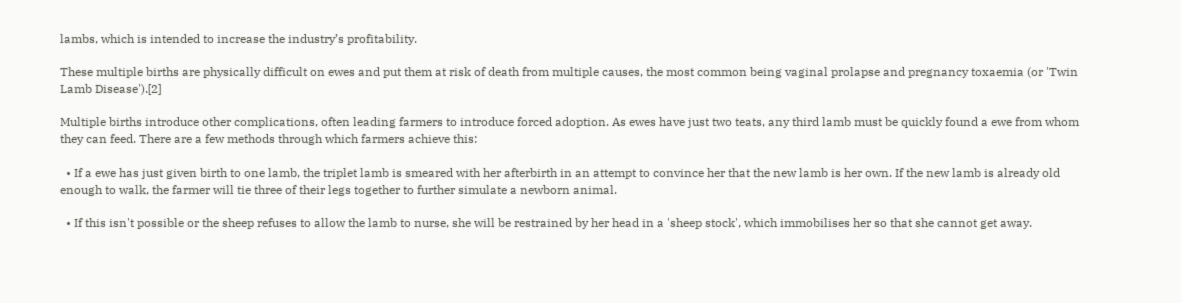lambs, which is intended to increase the industry’s profitability.

These multiple births are physically difficult on ewes and put them at risk of death from multiple causes, the most common being vaginal prolapse and pregnancy toxaemia (or 'Twin Lamb Disease').[2]

Multiple births introduce other complications, often leading farmers to introduce forced adoption. As ewes have just two teats, any third lamb must be quickly found a ewe from whom they can feed. There are a few methods through which farmers achieve this:

  • If a ewe has just given birth to one lamb, the triplet lamb is smeared with her afterbirth in an attempt to convince her that the new lamb is her own. If the new lamb is already old enough to walk, the farmer will tie three of their legs together to further simulate a newborn animal.

  • If this isn't possible or the sheep refuses to allow the lamb to nurse, she will be restrained by her head in a 'sheep stock', which immobilises her so that she cannot get away.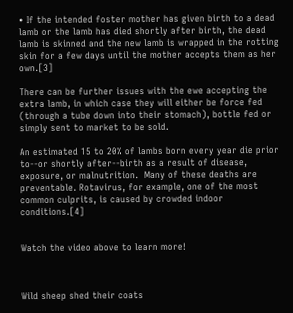• If the intended foster mother has given birth to a dead lamb or the lamb has died shortly after birth, the dead lamb is skinned and the new lamb is wrapped in the rotting skin for a few days until the mother accepts them as her own.[3]

There can be further issues with the ewe accepting the extra lamb, in which case they will either be force fed (through a tube down into their stomach), bottle fed or simply sent to market to be sold.

An estimated 15 to 20% of lambs born every year die prior to--or shortly after--birth as a result of disease, exposure, or malnutrition.  Many of these deaths are preventable. Rotavirus, for example, one of the most common culprits, is caused by crowded indoor conditions.[4]


Watch the video above to learn more!



Wild sheep shed their coats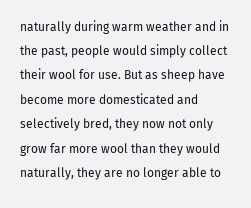naturally during warm weather and in the past, people would simply collect their wool for use. But as sheep have become more domesticated and selectively bred, they now not only grow far more wool than they would naturally, they are no longer able to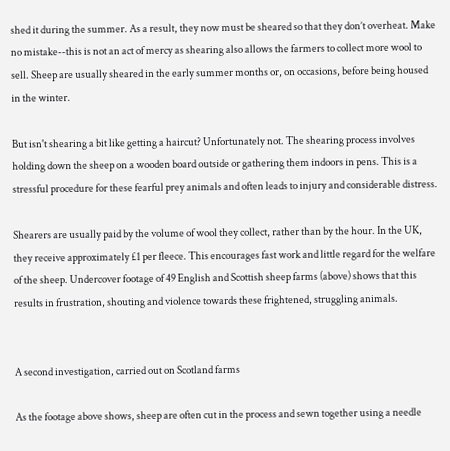shed it during the summer. As a result, they now must be sheared so that they don’t overheat. Make no mistake--this is not an act of mercy as shearing also allows the farmers to collect more wool to sell. Sheep are usually sheared in the early summer months or, on occasions, before being housed in the winter.

But isn't shearing a bit like getting a haircut? Unfortunately not. The shearing process involves holding down the sheep on a wooden board outside or gathering them indoors in pens. This is a stressful procedure for these fearful prey animals and often leads to injury and considerable distress.

Shearers are usually paid by the volume of wool they collect, rather than by the hour. In the UK, they receive approximately £1 per fleece. This encourages fast work and little regard for the welfare of the sheep. Undercover footage of 49 English and Scottish sheep farms (above) shows that this results in frustration, shouting and violence towards these frightened, struggling animals.


A second investigation, carried out on Scotland farms

As the footage above shows, sheep are often cut in the process and sewn together using a needle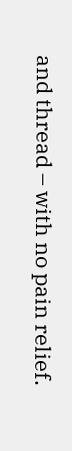and thread – with no pain relief.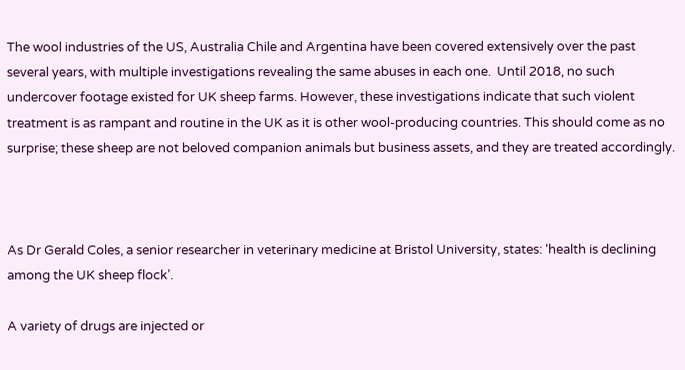The wool industries of the US, Australia Chile and Argentina have been covered extensively over the past several years, with multiple investigations revealing the same abuses in each one.  Until 2018, no such undercover footage existed for UK sheep farms. However, these investigations indicate that such violent treatment is as rampant and routine in the UK as it is other wool-producing countries. This should come as no surprise; these sheep are not beloved companion animals but business assets, and they are treated accordingly.



As Dr Gerald Coles, a senior researcher in veterinary medicine at Bristol University, states: ‘health is declining among the UK sheep flock’.

A variety of drugs are injected or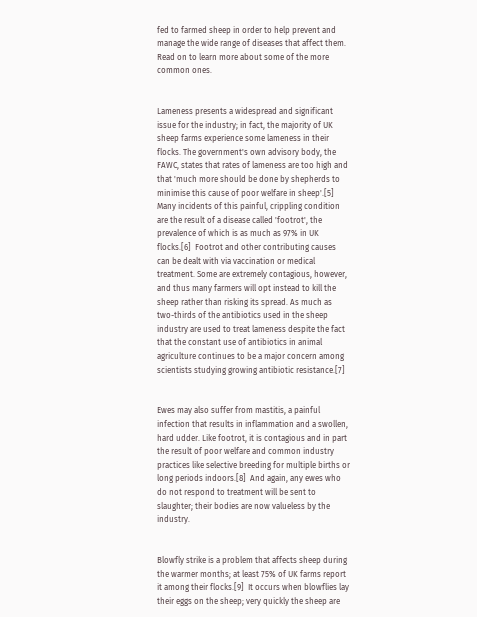fed to farmed sheep in order to help prevent and manage the wide range of diseases that affect them. Read on to learn more about some of the more common ones.


Lameness presents a widespread and significant issue for the industry; in fact, the majority of UK sheep farms experience some lameness in their flocks. The government's own advisory body, the FAWC, states that rates of lameness are too high and that 'much more should be done by shepherds to minimise this cause of poor welfare in sheep'.[5] Many incidents of this painful, crippling condition are the result of a disease called 'footrot', the prevalence of which is as much as 97% in UK flocks.[6]  Footrot and other contributing causes can be dealt with via vaccination or medical treatment. Some are extremely contagious, however, and thus many farmers will opt instead to kill the sheep rather than risking its spread. As much as two-thirds of the antibiotics used in the sheep industry are used to treat lameness despite the fact that the constant use of antibiotics in animal agriculture continues to be a major concern among scientists studying growing antibiotic resistance.[7]


Ewes may also suffer from mastitis, a painful infection that results in inflammation and a swollen, hard udder. Like footrot, it is contagious and in part the result of poor welfare and common industry practices like selective breeding for multiple births or long periods indoors.[8]  And again, any ewes who do not respond to treatment will be sent to slaughter; their bodies are now valueless by the industry.


Blowfly strike is a problem that affects sheep during the warmer months; at least 75% of UK farms report it among their flocks.[9]  It occurs when blowflies lay their eggs on the sheep; very quickly the sheep are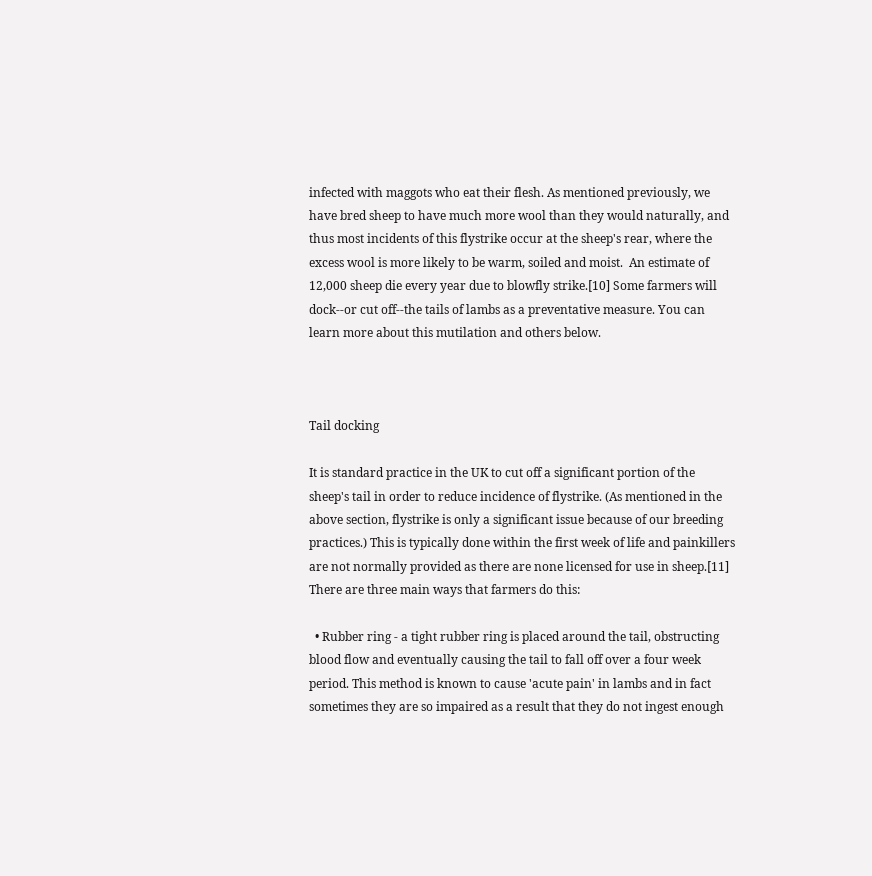infected with maggots who eat their flesh. As mentioned previously, we have bred sheep to have much more wool than they would naturally, and thus most incidents of this flystrike occur at the sheep's rear, where the excess wool is more likely to be warm, soiled and moist.  An estimate of 12,000 sheep die every year due to blowfly strike.[10] Some farmers will dock--or cut off--the tails of lambs as a preventative measure. You can learn more about this mutilation and others below.



Tail docking

It is standard practice in the UK to cut off a significant portion of the sheep's tail in order to reduce incidence of flystrike. (As mentioned in the above section, flystrike is only a significant issue because of our breeding practices.) This is typically done within the first week of life and painkillers are not normally provided as there are none licensed for use in sheep.[11] There are three main ways that farmers do this:

  • Rubber ring - a tight rubber ring is placed around the tail, obstructing blood flow and eventually causing the tail to fall off over a four week period. This method is known to cause 'acute pain' in lambs and in fact sometimes they are so impaired as a result that they do not ingest enough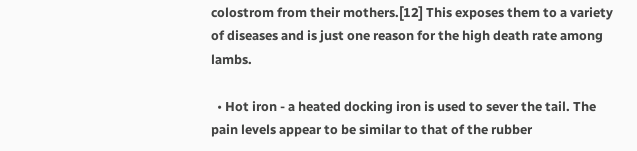colostrom from their mothers.[12] This exposes them to a variety of diseases and is just one reason for the high death rate among lambs.

  • Hot iron - a heated docking iron is used to sever the tail. The pain levels appear to be similar to that of the rubber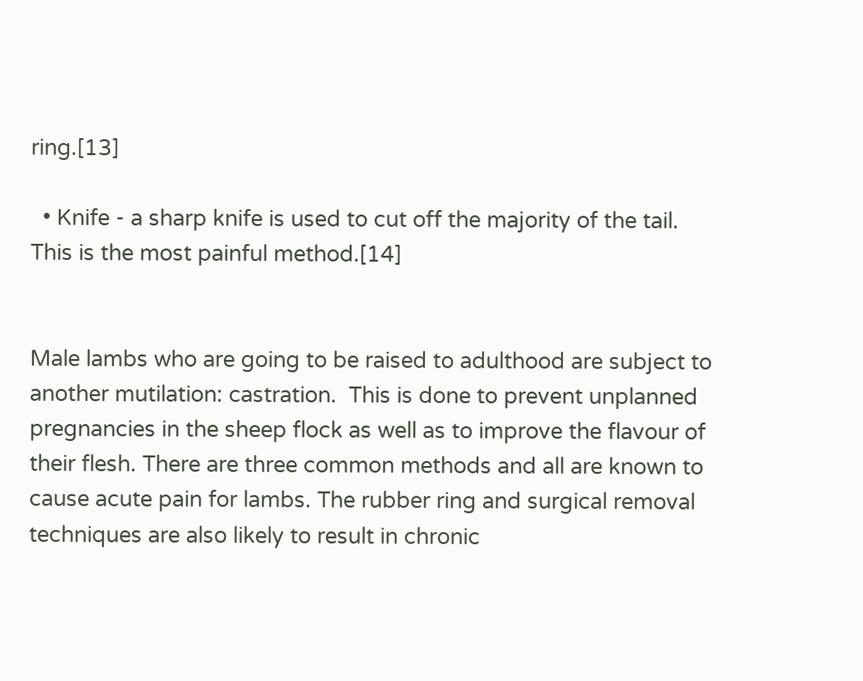ring.[13]

  • Knife - a sharp knife is used to cut off the majority of the tail. This is the most painful method.[14]


Male lambs who are going to be raised to adulthood are subject to another mutilation: castration.  This is done to prevent unplanned pregnancies in the sheep flock as well as to improve the flavour of their flesh. There are three common methods and all are known to cause acute pain for lambs. The rubber ring and surgical removal techniques are also likely to result in chronic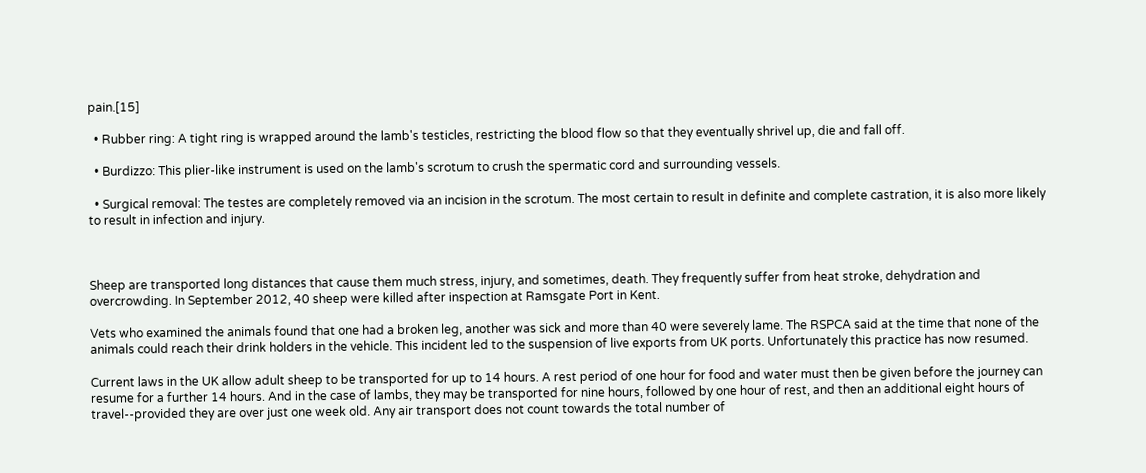pain.[15]

  • Rubber ring: A tight ring is wrapped around the lamb's testicles, restricting the blood flow so that they eventually shrivel up, die and fall off.

  • Burdizzo: This plier-like instrument is used on the lamb's scrotum to crush the spermatic cord and surrounding vessels.

  • Surgical removal: The testes are completely removed via an incision in the scrotum. The most certain to result in definite and complete castration, it is also more likely to result in infection and injury.



Sheep are transported long distances that cause them much stress, injury, and sometimes, death. They frequently suffer from heat stroke, dehydration and overcrowding. In September 2012, 40 sheep were killed after inspection at Ramsgate Port in Kent.

Vets who examined the animals found that one had a broken leg, another was sick and more than 40 were severely lame. The RSPCA said at the time that none of the animals could reach their drink holders in the vehicle. This incident led to the suspension of live exports from UK ports. Unfortunately this practice has now resumed.

Current laws in the UK allow adult sheep to be transported for up to 14 hours. A rest period of one hour for food and water must then be given before the journey can resume for a further 14 hours. And in the case of lambs, they may be transported for nine hours, followed by one hour of rest, and then an additional eight hours of travel--provided they are over just one week old. Any air transport does not count towards the total number of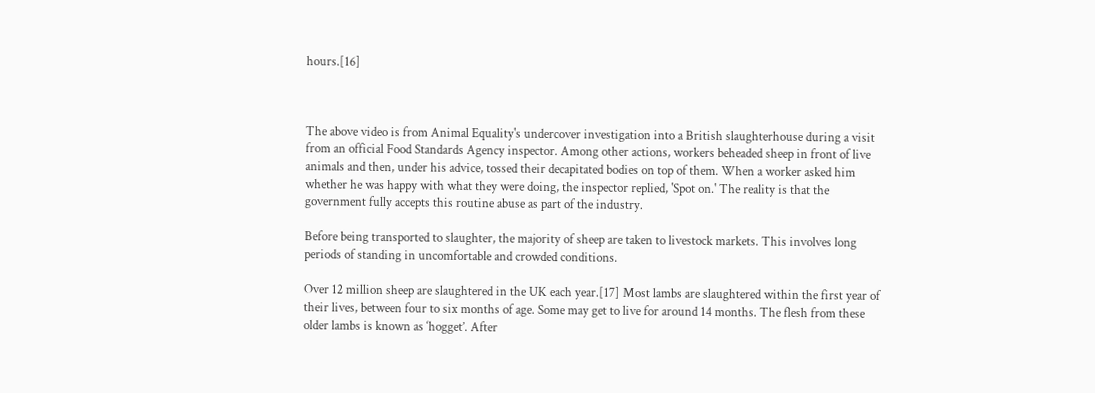hours.[16]



The above video is from Animal Equality's undercover investigation into a British slaughterhouse during a visit from an official Food Standards Agency inspector. Among other actions, workers beheaded sheep in front of live animals and then, under his advice, tossed their decapitated bodies on top of them. When a worker asked him whether he was happy with what they were doing, the inspector replied, 'Spot on.' The reality is that the government fully accepts this routine abuse as part of the industry.

Before being transported to slaughter, the majority of sheep are taken to livestock markets. This involves long periods of standing in uncomfortable and crowded conditions.

Over 12 million sheep are slaughtered in the UK each year.[17] Most lambs are slaughtered within the first year of their lives, between four to six months of age. Some may get to live for around 14 months. The flesh from these older lambs is known as ‘hogget’. After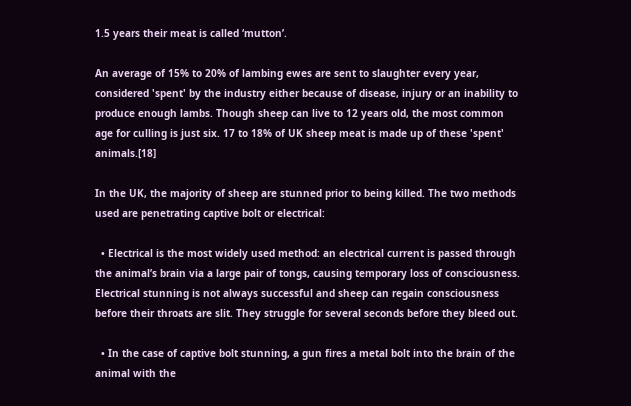1.5 years their meat is called ‘mutton’.

An average of 15% to 20% of lambing ewes are sent to slaughter every year, considered 'spent' by the industry either because of disease, injury or an inability to produce enough lambs. Though sheep can live to 12 years old, the most common age for culling is just six. 17 to 18% of UK sheep meat is made up of these 'spent' animals.[18]

In the UK, the majority of sheep are stunned prior to being killed. The two methods used are penetrating captive bolt or electrical:

  • Electrical is the most widely used method: an electrical current is passed through the animal’s brain via a large pair of tongs, causing temporary loss of consciousness. Electrical stunning is not always successful and sheep can regain consciousness before their throats are slit. They struggle for several seconds before they bleed out.

  • In the case of captive bolt stunning, a gun fires a metal bolt into the brain of the animal with the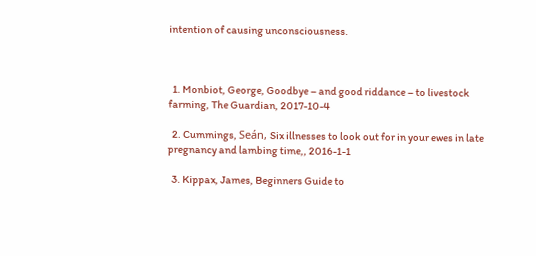intention of causing unconsciousness.



  1. Monbiot, George, Goodbye – and good riddance – to livestock farming, The Guardian, 2017-10-4

  2. Cummings, Seán, Six illnesses to look out for in your ewes in late pregnancy and lambing time,, 2016-1-1

  3. Kippax, James, Beginners Guide to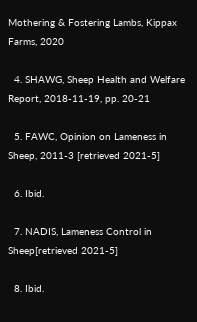Mothering & Fostering Lambs, Kippax Farms, 2020

  4. SHAWG, Sheep Health and Welfare Report, 2018-11-19, pp. 20-21

  5. FAWC, Opinion on Lameness in Sheep, 2011-3 [retrieved 2021-5]

  6. Ibid.

  7. NADIS, Lameness Control in Sheep[retrieved 2021-5]

  8. Ibid.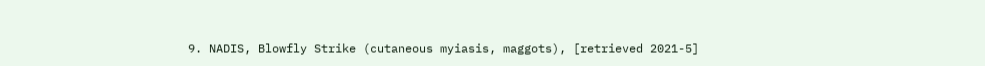9. NADIS, Blowfly Strike (cutaneous myiasis, maggots), [retrieved 2021-5]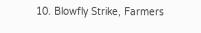10. Blowfly Strike, Farmers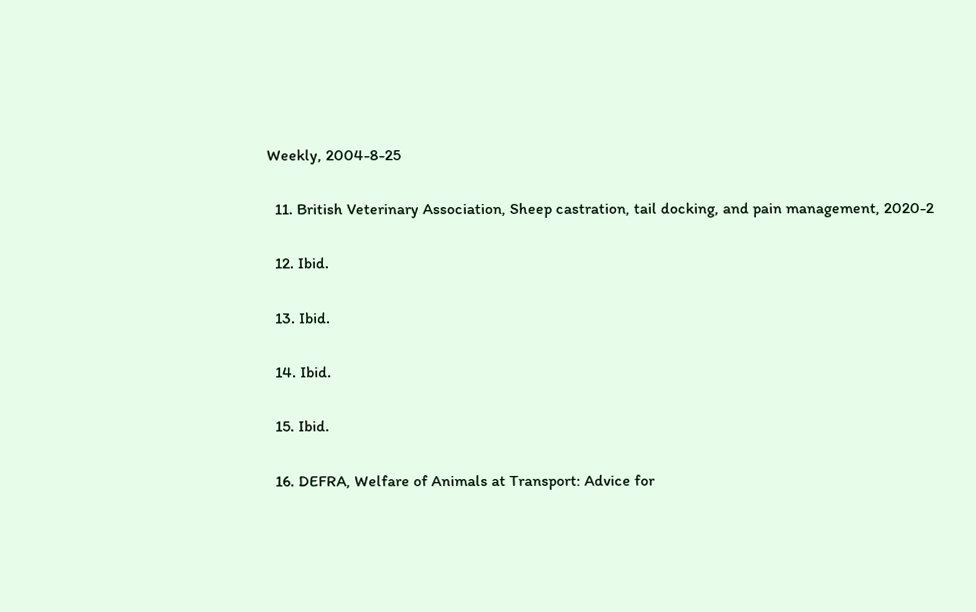Weekly, 2004-8-25

  11. British Veterinary Association, Sheep castration, tail docking, and pain management, 2020-2

  12. Ibid.

  13. Ibid.

  14. Ibid.

  15. Ibid.

  16. DEFRA, Welfare of Animals at Transport: Advice for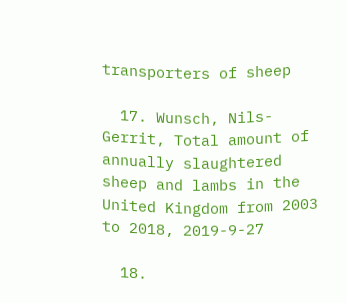transporters of sheep

  17. Wunsch, Nils-Gerrit, Total amount of annually slaughtered sheep and lambs in the United Kingdom from 2003 to 2018, 2019-9-27

  18.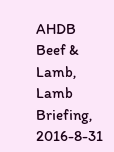AHDB Beef & Lamb, Lamb Briefing, 2016-8-31